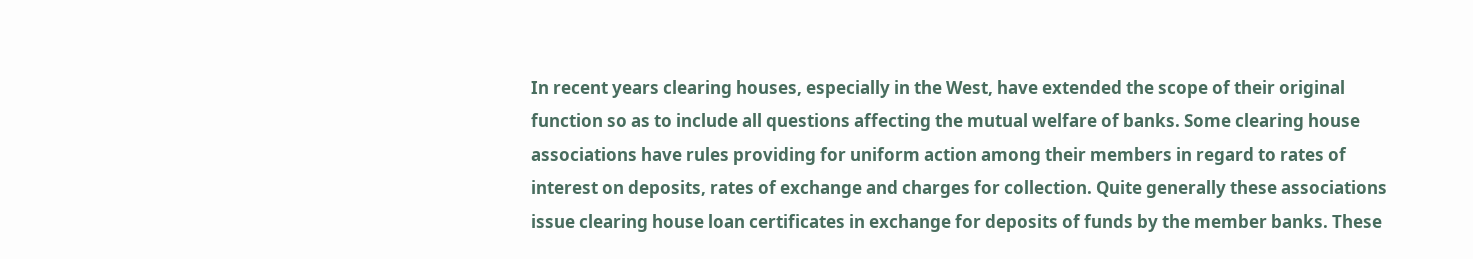In recent years clearing houses, especially in the West, have extended the scope of their original function so as to include all questions affecting the mutual welfare of banks. Some clearing house associations have rules providing for uniform action among their members in regard to rates of interest on deposits, rates of exchange and charges for collection. Quite generally these associations issue clearing house loan certificates in exchange for deposits of funds by the member banks. These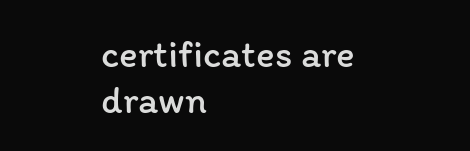certificates are drawn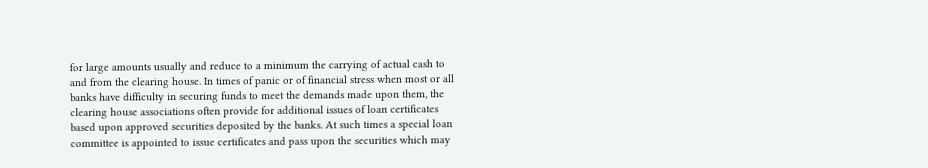for large amounts usually and reduce to a minimum the carrying of actual cash to and from the clearing house. In times of panic or of financial stress when most or all banks have difficulty in securing funds to meet the demands made upon them, the clearing house associations often provide for additional issues of loan certificates based upon approved securities deposited by the banks. At such times a special loan committee is appointed to issue certificates and pass upon the securities which may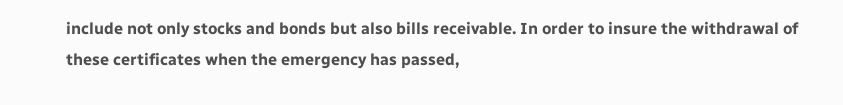include not only stocks and bonds but also bills receivable. In order to insure the withdrawal of these certificates when the emergency has passed,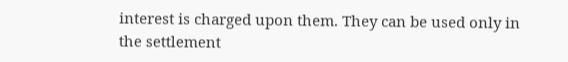interest is charged upon them. They can be used only in the settlement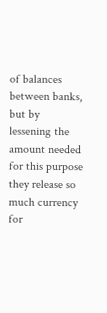of balances between banks, but by lessening the amount needed for this purpose they release so much currency for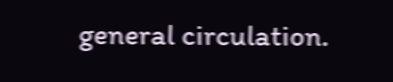general circulation.